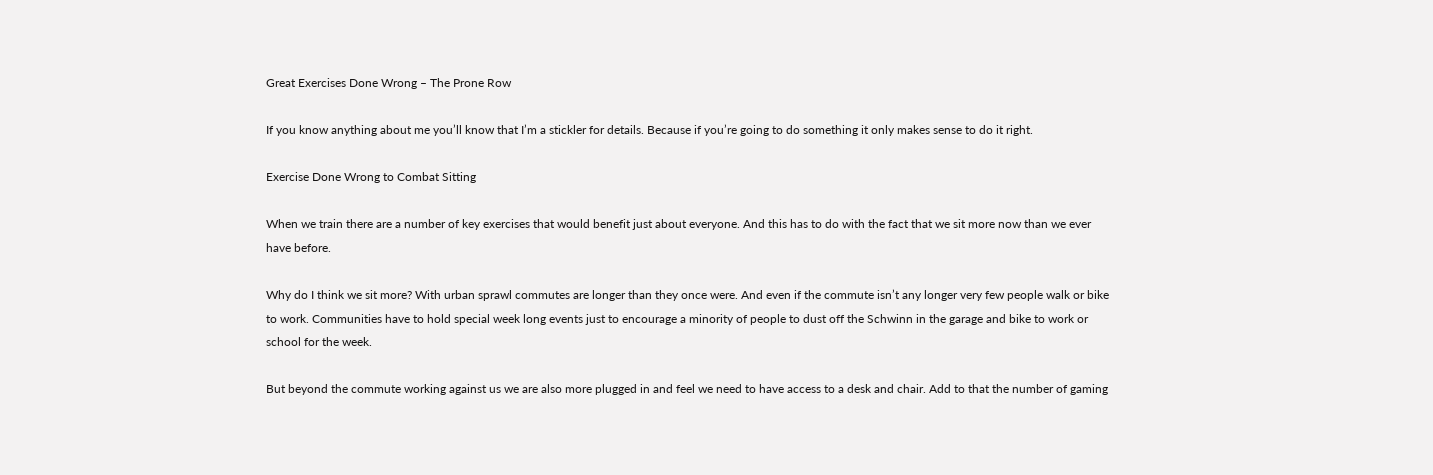Great Exercises Done Wrong – The Prone Row

If you know anything about me you’ll know that I’m a stickler for details. Because if you’re going to do something it only makes sense to do it right.

Exercise Done Wrong to Combat Sitting

When we train there are a number of key exercises that would benefit just about everyone. And this has to do with the fact that we sit more now than we ever have before.

Why do I think we sit more? With urban sprawl commutes are longer than they once were. And even if the commute isn’t any longer very few people walk or bike to work. Communities have to hold special week long events just to encourage a minority of people to dust off the Schwinn in the garage and bike to work or school for the week.

But beyond the commute working against us we are also more plugged in and feel we need to have access to a desk and chair. Add to that the number of gaming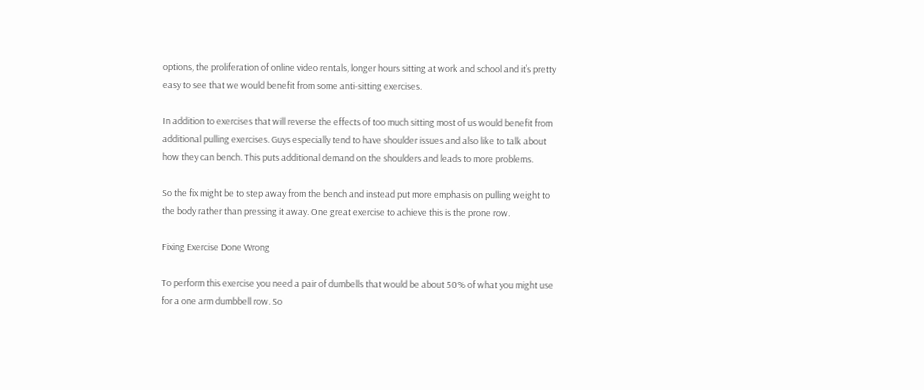options, the proliferation of online video rentals, longer hours sitting at work and school and it’s pretty easy to see that we would benefit from some anti-sitting exercises.

In addition to exercises that will reverse the effects of too much sitting most of us would benefit from additional pulling exercises. Guys especially tend to have shoulder issues and also like to talk about how they can bench. This puts additional demand on the shoulders and leads to more problems.

So the fix might be to step away from the bench and instead put more emphasis on pulling weight to the body rather than pressing it away. One great exercise to achieve this is the prone row.

Fixing Exercise Done Wrong

To perform this exercise you need a pair of dumbells that would be about 50% of what you might use for a one arm dumbbell row. So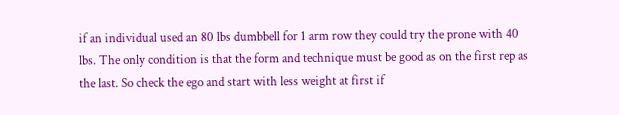if an individual used an 80 lbs dumbbell for 1 arm row they could try the prone with 40 lbs. The only condition is that the form and technique must be good as on the first rep as the last. So check the ego and start with less weight at first if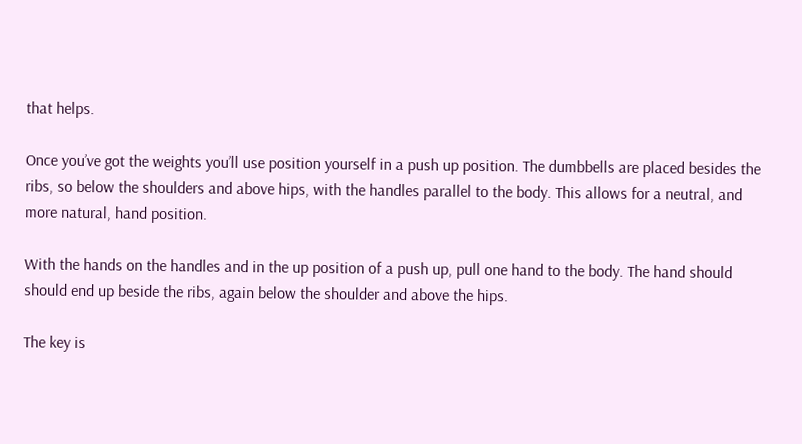that helps.

Once you’ve got the weights you’ll use position yourself in a push up position. The dumbbells are placed besides the ribs, so below the shoulders and above hips, with the handles parallel to the body. This allows for a neutral, and more natural, hand position.

With the hands on the handles and in the up position of a push up, pull one hand to the body. The hand should should end up beside the ribs, again below the shoulder and above the hips.

The key is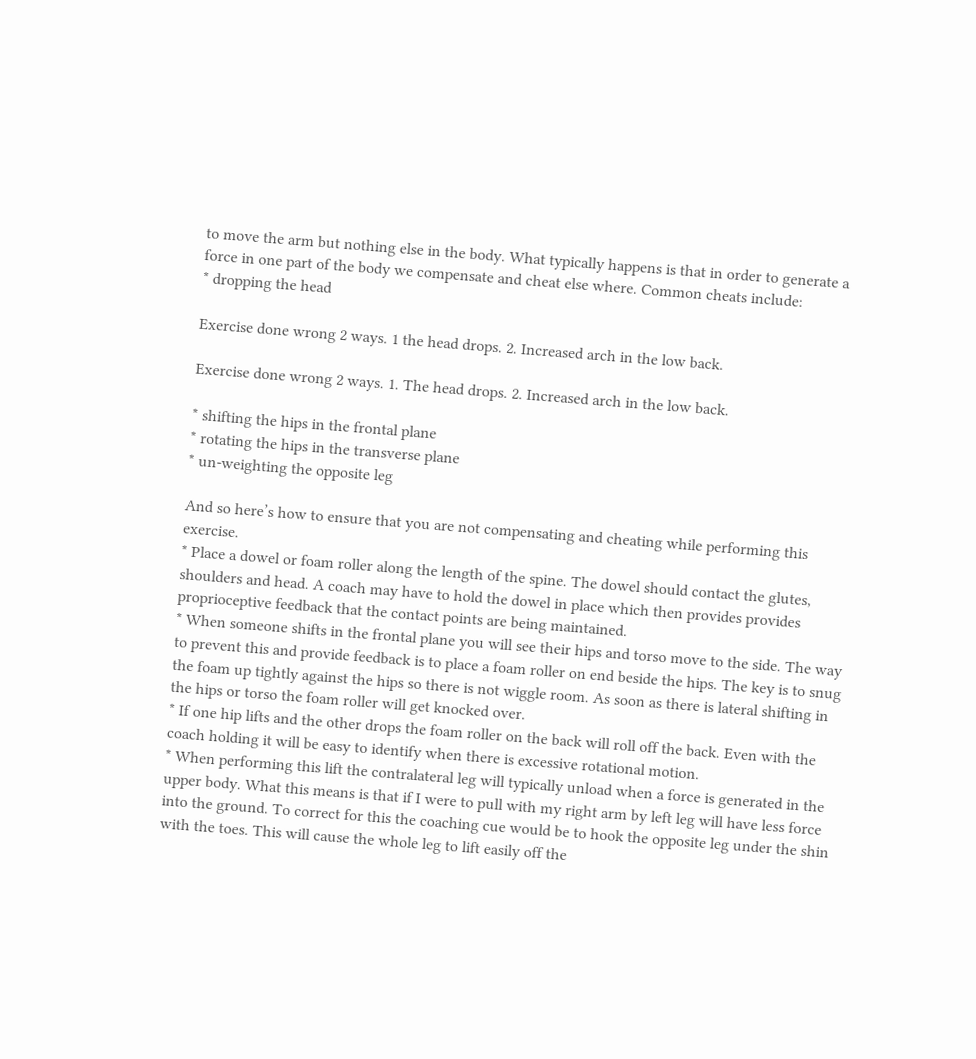to move the arm but nothing else in the body. What typically happens is that in order to generate a force in one part of the body we compensate and cheat else where. Common cheats include:
* dropping the head

Exercise done wrong 2 ways. 1 the head drops. 2. Increased arch in the low back.

Exercise done wrong 2 ways. 1. The head drops. 2. Increased arch in the low back.

* shifting the hips in the frontal plane
* rotating the hips in the transverse plane
* un-weighting the opposite leg

And so here’s how to ensure that you are not compensating and cheating while performing this exercise.
* Place a dowel or foam roller along the length of the spine. The dowel should contact the glutes, shoulders and head. A coach may have to hold the dowel in place which then provides provides proprioceptive feedback that the contact points are being maintained.
* When someone shifts in the frontal plane you will see their hips and torso move to the side. The way to prevent this and provide feedback is to place a foam roller on end beside the hips. The key is to snug the foam up tightly against the hips so there is not wiggle room. As soon as there is lateral shifting in the hips or torso the foam roller will get knocked over.
* If one hip lifts and the other drops the foam roller on the back will roll off the back. Even with the coach holding it will be easy to identify when there is excessive rotational motion.
* When performing this lift the contralateral leg will typically unload when a force is generated in the upper body. What this means is that if I were to pull with my right arm by left leg will have less force into the ground. To correct for this the coaching cue would be to hook the opposite leg under the shin with the toes. This will cause the whole leg to lift easily off the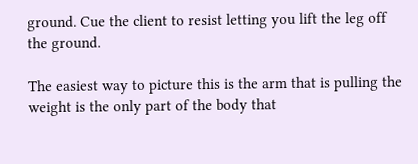ground. Cue the client to resist letting you lift the leg off the ground.

The easiest way to picture this is the arm that is pulling the weight is the only part of the body that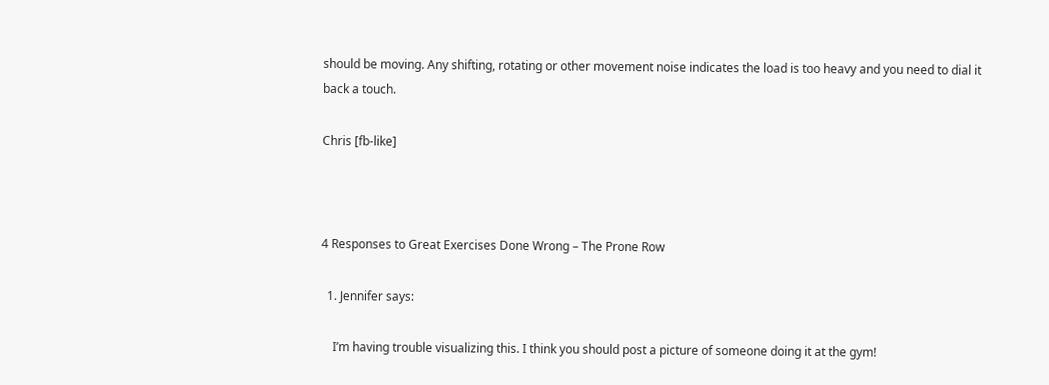should be moving. Any shifting, rotating or other movement noise indicates the load is too heavy and you need to dial it back a touch.

Chris [fb-like]



4 Responses to Great Exercises Done Wrong – The Prone Row

  1. Jennifer says:

    I’m having trouble visualizing this. I think you should post a picture of someone doing it at the gym!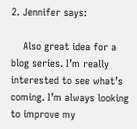2. Jennifer says:

    Also great idea for a blog series. I’m really interested to see what’s coming. I’m always looking to improve my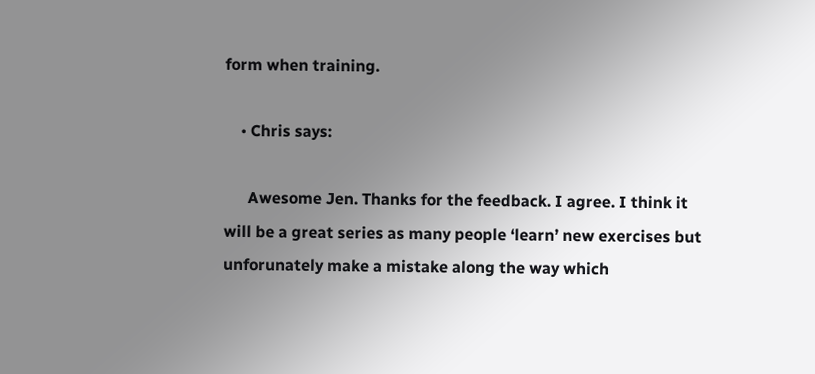form when training.

    • Chris says:

      Awesome Jen. Thanks for the feedback. I agree. I think it will be a great series as many people ‘learn’ new exercises but unforunately make a mistake along the way which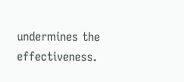undermines the effectiveness.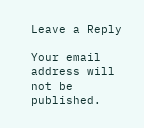Leave a Reply

Your email address will not be published.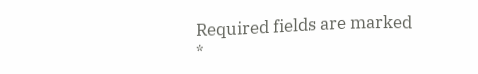Required fields are marked *